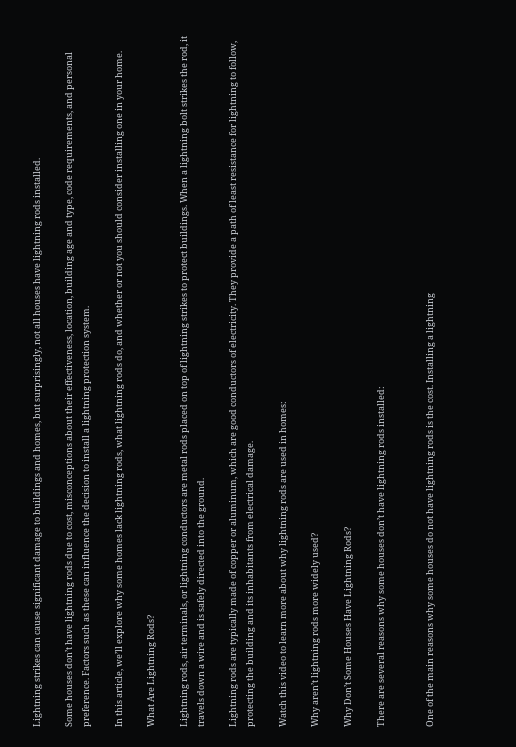Lightning strikes can cause significant damage to buildings and homes, but surprisingly, not all houses have lightning rods installed.

Some houses don’t have lightning rods due to cost, misconceptions about their effectiveness, location, building age and type, code requirements, and personal preference. Factors such as these can influence the decision to install a lightning protection system.

In this article, we’ll explore why some homes lack lightning rods, what lightning rods do, and whether or not you should consider installing one in your home.

What Are Lightning Rods?

Lightning rods, air terminals, or lightning conductors are metal rods placed on top of lightning strikes to protect buildings. When a lightning bolt strikes the rod, it travels down a wire and is safely directed into the ground.

Lightning rods are typically made of copper or aluminum, which are good conductors of electricity. They provide a path of least resistance for lightning to follow, protecting the building and its inhabitants from electrical damage.

Watch this video to learn more about why lightning rods are used in homes:

Why aren’t lightning rods more widely used?

Why Don’t Some Houses Have Lightning Rods?

There are several reasons why some houses don’t have lightning rods installed:


One of the main reasons why some houses do not have lightning rods is the cost. Installing a lightning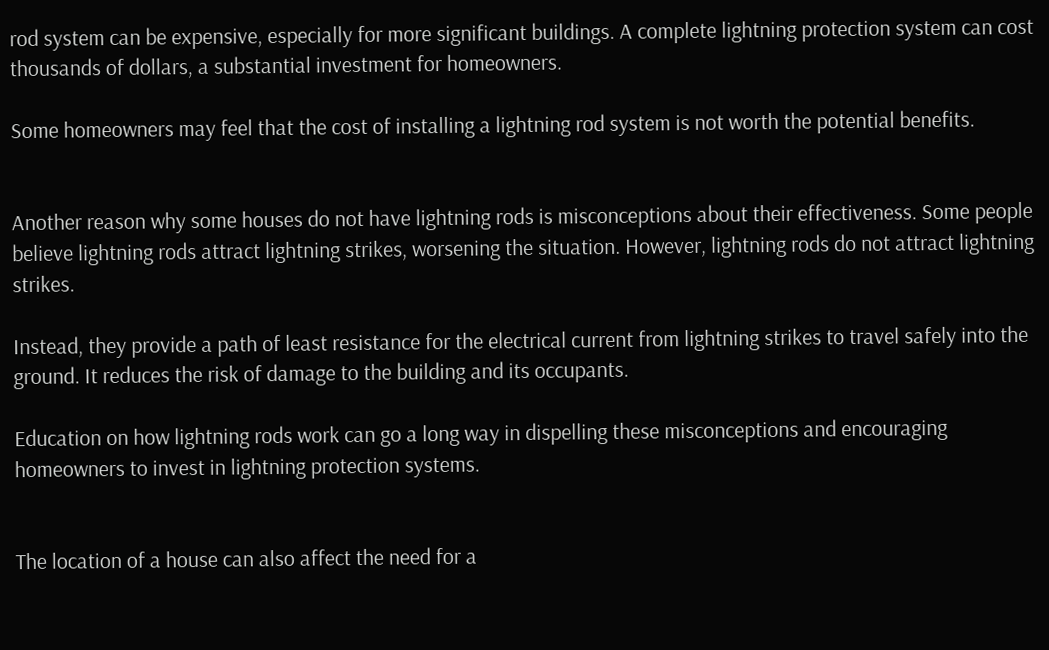rod system can be expensive, especially for more significant buildings. A complete lightning protection system can cost thousands of dollars, a substantial investment for homeowners.

Some homeowners may feel that the cost of installing a lightning rod system is not worth the potential benefits.


Another reason why some houses do not have lightning rods is misconceptions about their effectiveness. Some people believe lightning rods attract lightning strikes, worsening the situation. However, lightning rods do not attract lightning strikes.

Instead, they provide a path of least resistance for the electrical current from lightning strikes to travel safely into the ground. It reduces the risk of damage to the building and its occupants.

Education on how lightning rods work can go a long way in dispelling these misconceptions and encouraging homeowners to invest in lightning protection systems.


The location of a house can also affect the need for a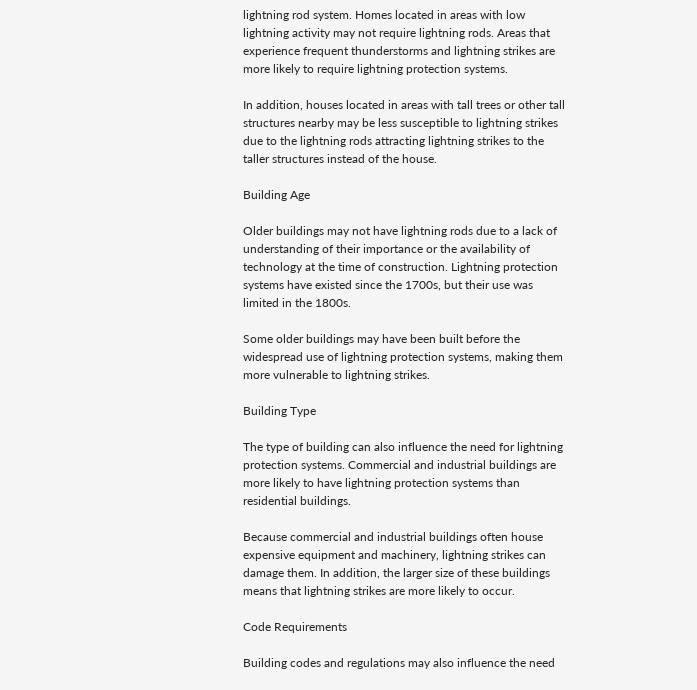lightning rod system. Homes located in areas with low lightning activity may not require lightning rods. Areas that experience frequent thunderstorms and lightning strikes are more likely to require lightning protection systems.

In addition, houses located in areas with tall trees or other tall structures nearby may be less susceptible to lightning strikes due to the lightning rods attracting lightning strikes to the taller structures instead of the house.

Building Age

Older buildings may not have lightning rods due to a lack of understanding of their importance or the availability of technology at the time of construction. Lightning protection systems have existed since the 1700s, but their use was limited in the 1800s.

Some older buildings may have been built before the widespread use of lightning protection systems, making them more vulnerable to lightning strikes.

Building Type

The type of building can also influence the need for lightning protection systems. Commercial and industrial buildings are more likely to have lightning protection systems than residential buildings.

Because commercial and industrial buildings often house expensive equipment and machinery, lightning strikes can damage them. In addition, the larger size of these buildings means that lightning strikes are more likely to occur.

Code Requirements

Building codes and regulations may also influence the need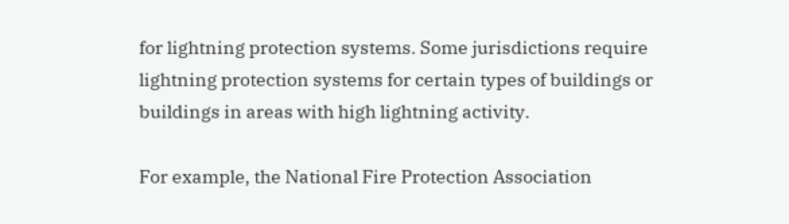for lightning protection systems. Some jurisdictions require lightning protection systems for certain types of buildings or buildings in areas with high lightning activity.

For example, the National Fire Protection Association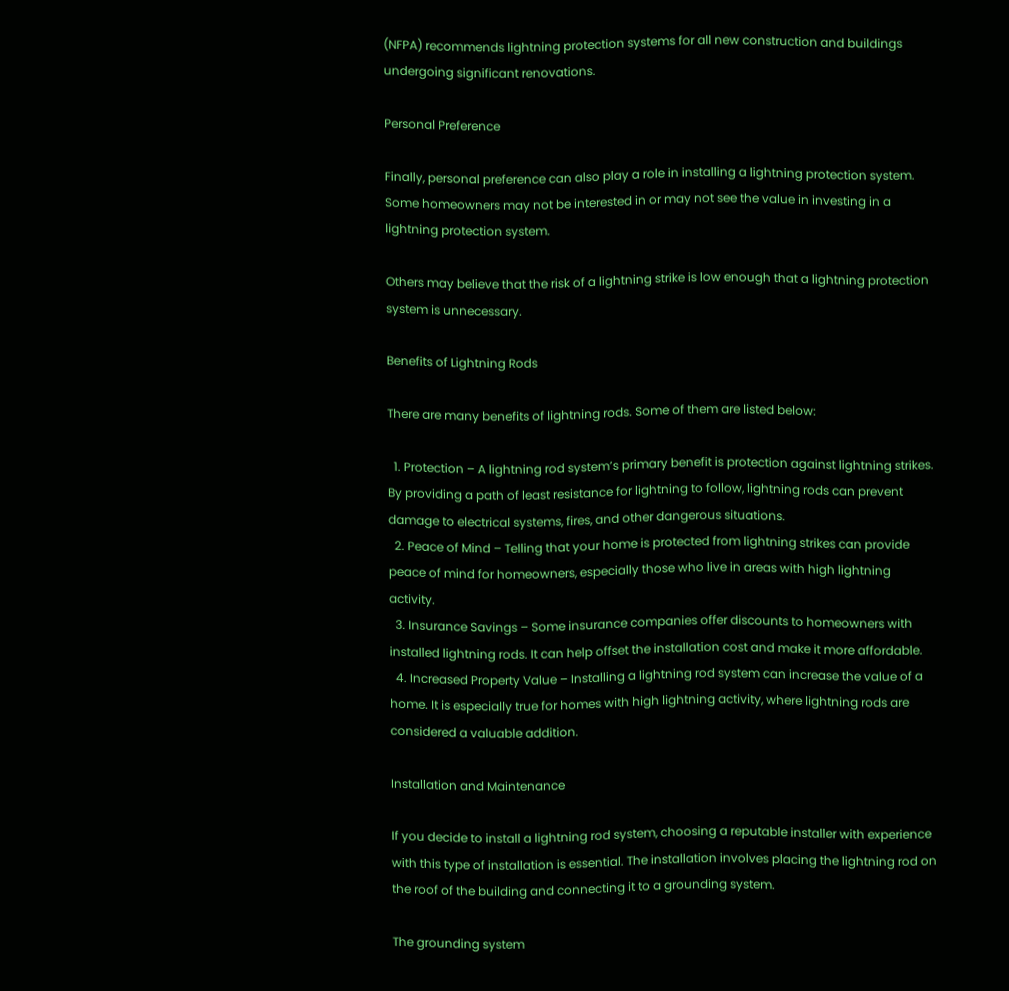(NFPA) recommends lightning protection systems for all new construction and buildings undergoing significant renovations.

Personal Preference

Finally, personal preference can also play a role in installing a lightning protection system. Some homeowners may not be interested in or may not see the value in investing in a lightning protection system.

Others may believe that the risk of a lightning strike is low enough that a lightning protection system is unnecessary.

Benefits of Lightning Rods

There are many benefits of lightning rods. Some of them are listed below:

  1. Protection – A lightning rod system’s primary benefit is protection against lightning strikes. By providing a path of least resistance for lightning to follow, lightning rods can prevent damage to electrical systems, fires, and other dangerous situations.
  2. Peace of Mind – Telling that your home is protected from lightning strikes can provide peace of mind for homeowners, especially those who live in areas with high lightning activity.
  3. Insurance Savings – Some insurance companies offer discounts to homeowners with installed lightning rods. It can help offset the installation cost and make it more affordable.
  4. Increased Property Value – Installing a lightning rod system can increase the value of a home. It is especially true for homes with high lightning activity, where lightning rods are considered a valuable addition.

Installation and Maintenance

If you decide to install a lightning rod system, choosing a reputable installer with experience with this type of installation is essential. The installation involves placing the lightning rod on the roof of the building and connecting it to a grounding system.

The grounding system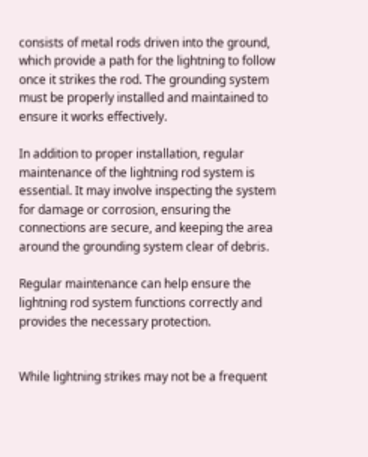consists of metal rods driven into the ground, which provide a path for the lightning to follow once it strikes the rod. The grounding system must be properly installed and maintained to ensure it works effectively.

In addition to proper installation, regular maintenance of the lightning rod system is essential. It may involve inspecting the system for damage or corrosion, ensuring the connections are secure, and keeping the area around the grounding system clear of debris.

Regular maintenance can help ensure the lightning rod system functions correctly and provides the necessary protection.


While lightning strikes may not be a frequent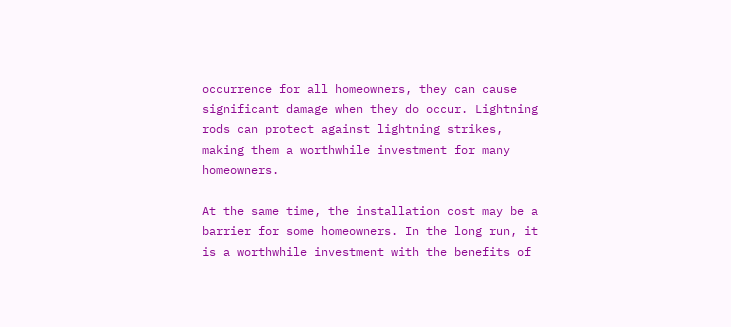occurrence for all homeowners, they can cause significant damage when they do occur. Lightning rods can protect against lightning strikes, making them a worthwhile investment for many homeowners.

At the same time, the installation cost may be a barrier for some homeowners. In the long run, it is a worthwhile investment with the benefits of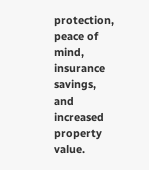protection, peace of mind, insurance savings, and increased property value.